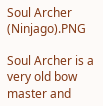Soul Archer (Ninjago).PNG

Soul Archer is a very old bow master and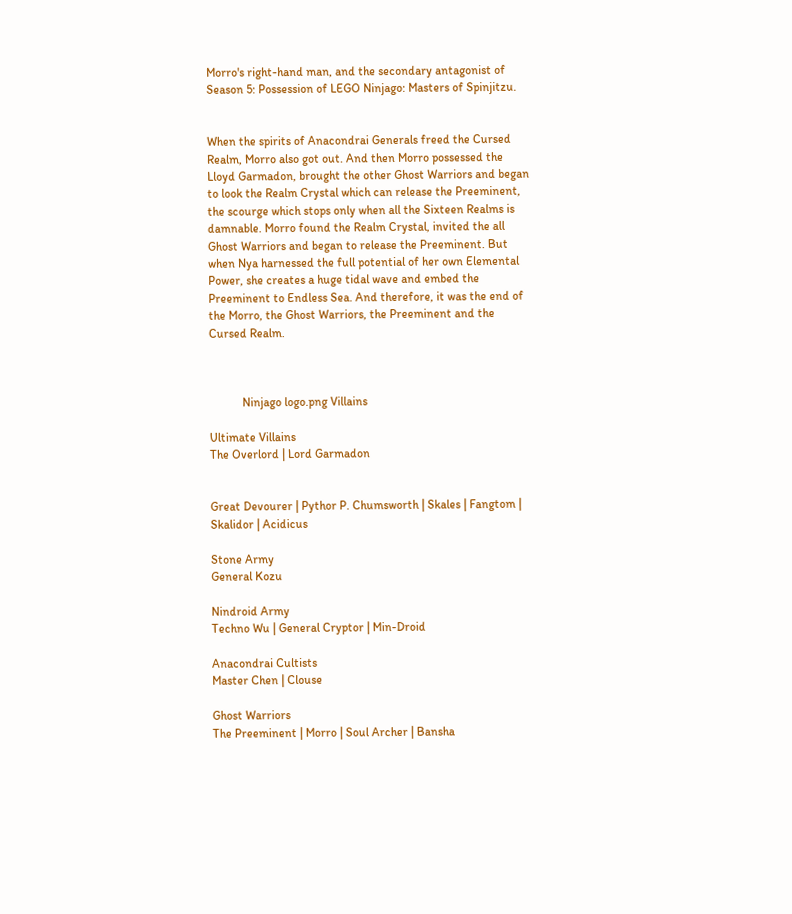Morro's right-hand man, and the secondary antagonist of Season 5: Possession of LEGO Ninjago: Masters of Spinjitzu.


When the spirits of Anacondrai Generals freed the Cursed Realm, Morro also got out. And then Morro possessed the Lloyd Garmadon, brought the other Ghost Warriors and began to look the Realm Crystal which can release the Preeminent, the scourge which stops only when all the Sixteen Realms is damnable. Morro found the Realm Crystal, invited the all Ghost Warriors and began to release the Preeminent. But when Nya harnessed the full potential of her own Elemental Power, she creates a huge tidal wave and embed the Preeminent to Endless Sea. And therefore, it was the end of the Morro, the Ghost Warriors, the Preeminent and the Cursed Realm.



           Ninjago logo.png Villains

Ultimate Villains
The Overlord | Lord Garmadon


Great Devourer | Pythor P. Chumsworth | Skales | Fangtom | Skalidor | Acidicus

Stone Army
General Kozu

Nindroid Army
Techno Wu | General Cryptor | Min-Droid

Anacondrai Cultists
Master Chen | Clouse

Ghost Warriors
The Preeminent | Morro | Soul Archer | Bansha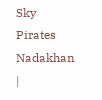Sky Pirates
Nadakhan |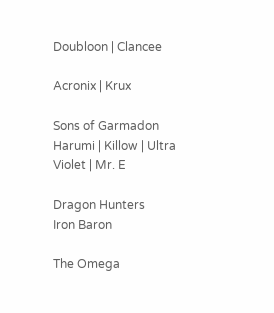Doubloon | Clancee

Acronix | Krux

Sons of Garmadon
Harumi | Killow | Ultra Violet | Mr. E

Dragon Hunters
Iron Baron

The Omega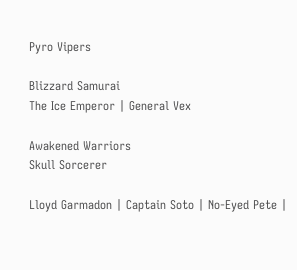Pyro Vipers

Blizzard Samurai
The Ice Emperor | General Vex

Awakened Warriors
Skull Sorcerer

Lloyd Garmadon | Captain Soto | No-Eyed Pete |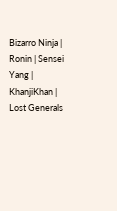Bizarro Ninja | Ronin | Sensei Yang | KhanjiKhan | Lost Generals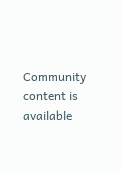Community content is available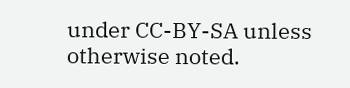under CC-BY-SA unless otherwise noted.